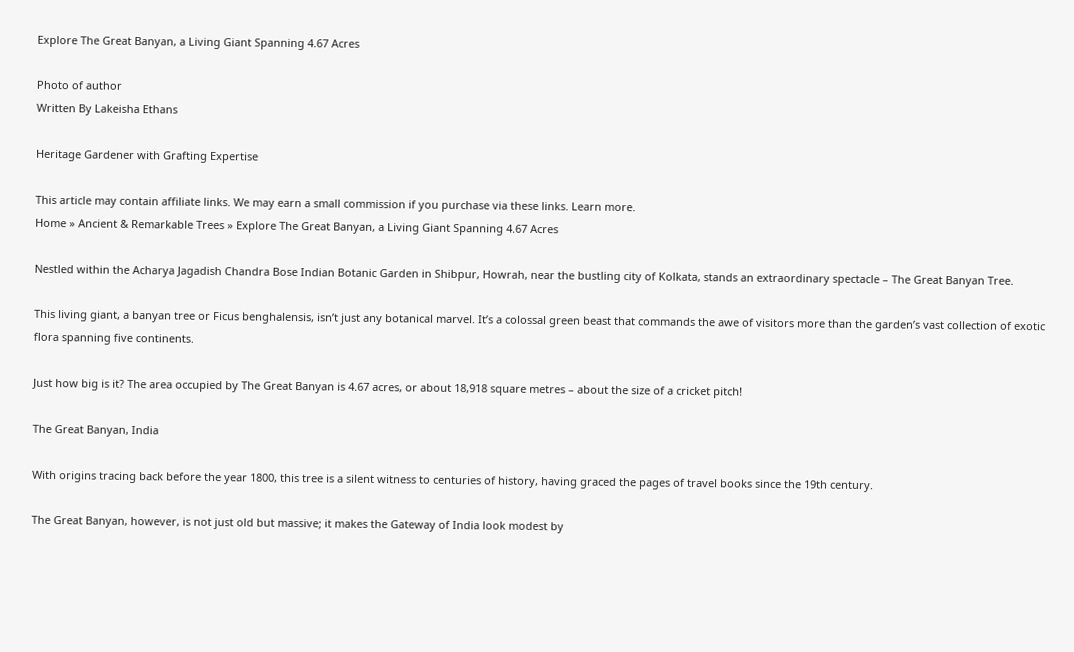Explore The Great Banyan, a Living Giant Spanning 4.67 Acres

Photo of author
Written By Lakeisha Ethans

Heritage Gardener with Grafting Expertise

This article may contain affiliate links. We may earn a small commission if you purchase via these links. Learn more.
Home » Ancient & Remarkable Trees » Explore The Great Banyan, a Living Giant Spanning 4.67 Acres

Nestled within the Acharya Jagadish Chandra Bose Indian Botanic Garden in Shibpur, Howrah, near the bustling city of Kolkata, stands an extraordinary spectacle – The Great Banyan Tree.

This living giant, a banyan tree or Ficus benghalensis, isn’t just any botanical marvel. It’s a colossal green beast that commands the awe of visitors more than the garden’s vast collection of exotic flora spanning five continents.

Just how big is it? The area occupied by The Great Banyan is 4.67 acres, or about 18,918 square metres – about the size of a cricket pitch!

The Great Banyan, India

With origins tracing back before the year 1800, this tree is a silent witness to centuries of history, having graced the pages of travel books since the 19th century.

The Great Banyan, however, is not just old but massive; it makes the Gateway of India look modest by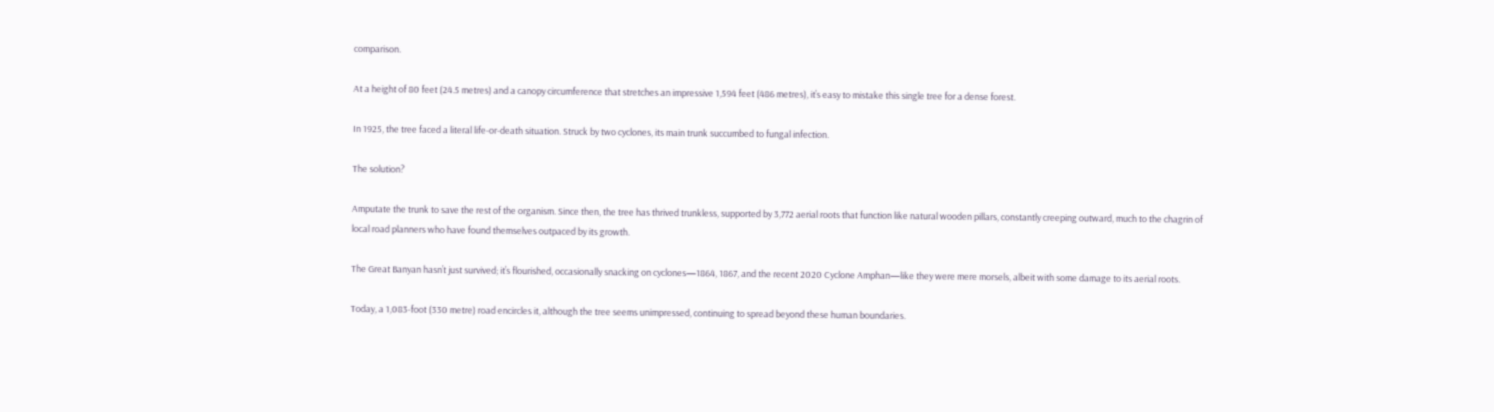comparison.

At a height of 80 feet (24.5 metres) and a canopy circumference that stretches an impressive 1,594 feet (486 metres), it’s easy to mistake this single tree for a dense forest.

In 1925, the tree faced a literal life-or-death situation. Struck by two cyclones, its main trunk succumbed to fungal infection.

The solution?

Amputate the trunk to save the rest of the organism. Since then, the tree has thrived trunkless, supported by 3,772 aerial roots that function like natural wooden pillars, constantly creeping outward, much to the chagrin of local road planners who have found themselves outpaced by its growth.

The Great Banyan hasn’t just survived; it’s flourished, occasionally snacking on cyclones—1864, 1867, and the recent 2020 Cyclone Amphan—like they were mere morsels, albeit with some damage to its aerial roots.

Today, a 1,083-foot (330 metre) road encircles it, although the tree seems unimpressed, continuing to spread beyond these human boundaries.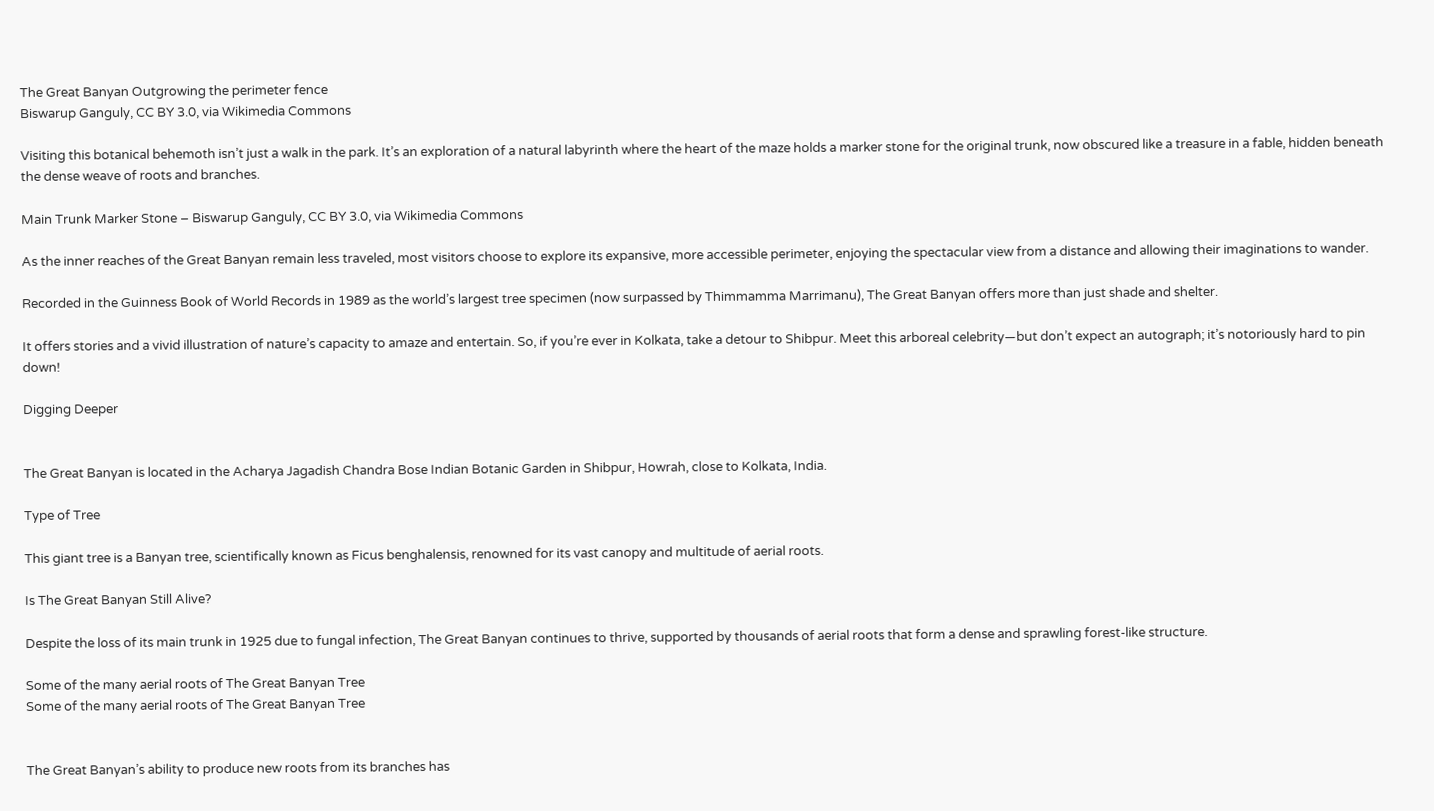The Great Banyan Outgrowing the perimeter fence
Biswarup Ganguly, CC BY 3.0, via Wikimedia Commons

Visiting this botanical behemoth isn’t just a walk in the park. It’s an exploration of a natural labyrinth where the heart of the maze holds a marker stone for the original trunk, now obscured like a treasure in a fable, hidden beneath the dense weave of roots and branches.

Main Trunk Marker Stone – Biswarup Ganguly, CC BY 3.0, via Wikimedia Commons

As the inner reaches of the Great Banyan remain less traveled, most visitors choose to explore its expansive, more accessible perimeter, enjoying the spectacular view from a distance and allowing their imaginations to wander.

Recorded in the Guinness Book of World Records in 1989 as the world’s largest tree specimen (now surpassed by Thimmamma Marrimanu), The Great Banyan offers more than just shade and shelter.

It offers stories and a vivid illustration of nature’s capacity to amaze and entertain. So, if you’re ever in Kolkata, take a detour to Shibpur. Meet this arboreal celebrity—but don’t expect an autograph; it’s notoriously hard to pin down!

Digging Deeper


The Great Banyan is located in the Acharya Jagadish Chandra Bose Indian Botanic Garden in Shibpur, Howrah, close to Kolkata, India.

Type of Tree

This giant tree is a Banyan tree, scientifically known as Ficus benghalensis, renowned for its vast canopy and multitude of aerial roots.

Is The Great Banyan Still Alive?

Despite the loss of its main trunk in 1925 due to fungal infection, The Great Banyan continues to thrive, supported by thousands of aerial roots that form a dense and sprawling forest-like structure.

Some of the many aerial roots of The Great Banyan Tree
Some of the many aerial roots of The Great Banyan Tree


The Great Banyan’s ability to produce new roots from its branches has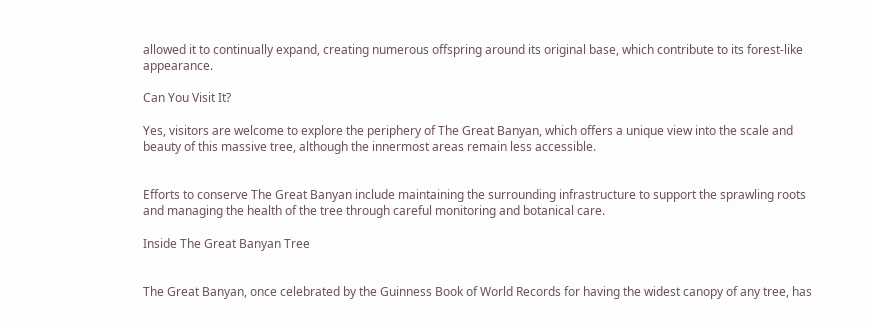allowed it to continually expand, creating numerous offspring around its original base, which contribute to its forest-like appearance.

Can You Visit It?

Yes, visitors are welcome to explore the periphery of The Great Banyan, which offers a unique view into the scale and beauty of this massive tree, although the innermost areas remain less accessible.


Efforts to conserve The Great Banyan include maintaining the surrounding infrastructure to support the sprawling roots and managing the health of the tree through careful monitoring and botanical care.

Inside The Great Banyan Tree


The Great Banyan, once celebrated by the Guinness Book of World Records for having the widest canopy of any tree, has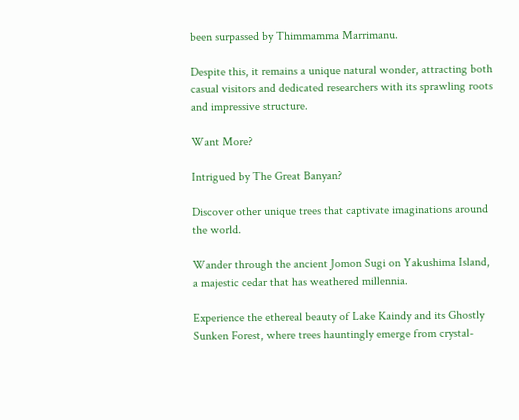been surpassed by Thimmamma Marrimanu.

Despite this, it remains a unique natural wonder, attracting both casual visitors and dedicated researchers with its sprawling roots and impressive structure.

Want More?

Intrigued by The Great Banyan?

Discover other unique trees that captivate imaginations around the world.

Wander through the ancient Jomon Sugi on Yakushima Island, a majestic cedar that has weathered millennia.

Experience the ethereal beauty of Lake Kaindy and its Ghostly Sunken Forest, where trees hauntingly emerge from crystal-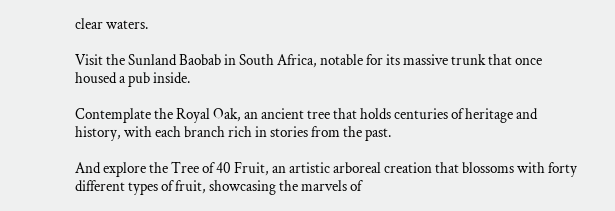clear waters.

Visit the Sunland Baobab in South Africa, notable for its massive trunk that once housed a pub inside.

Contemplate the Royal Oak, an ancient tree that holds centuries of heritage and history, with each branch rich in stories from the past.

And explore the Tree of 40 Fruit, an artistic arboreal creation that blossoms with forty different types of fruit, showcasing the marvels of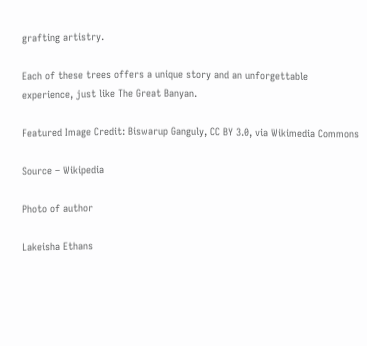grafting artistry.

Each of these trees offers a unique story and an unforgettable experience, just like The Great Banyan.

Featured Image Credit: Biswarup Ganguly, CC BY 3.0, via Wikimedia Commons

Source – Wikipedia

Photo of author

Lakeisha Ethans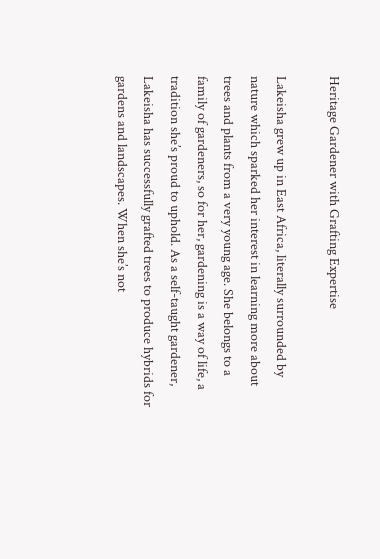Heritage Gardener with Grafting Expertise

Lakeisha grew up in East Africa, literally surrounded by nature which sparked her interest in learning more about trees and plants from a very young age. She belongs to a family of gardeners, so for her, gardening is a way of life, a tradition she’s proud to uphold. As a self-taught gardener, Lakeisha has successfully grafted trees to produce hybrids for gardens and landscapes. When she’s not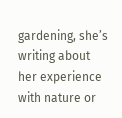gardening, she’s writing about her experience with nature or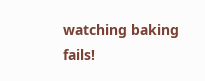watching baking fails!